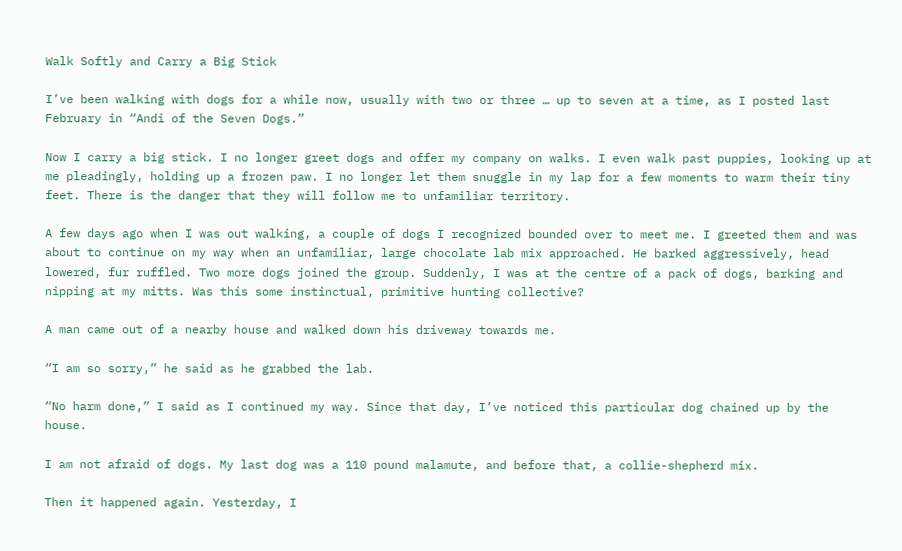Walk Softly and Carry a Big Stick

I’ve been walking with dogs for a while now, usually with two or three … up to seven at a time, as I posted last February in “Andi of the Seven Dogs.”

Now I carry a big stick. I no longer greet dogs and offer my company on walks. I even walk past puppies, looking up at me pleadingly, holding up a frozen paw. I no longer let them snuggle in my lap for a few moments to warm their tiny feet. There is the danger that they will follow me to unfamiliar territory.

A few days ago when I was out walking, a couple of dogs I recognized bounded over to meet me. I greeted them and was about to continue on my way when an unfamiliar, large chocolate lab mix approached. He barked aggressively, head lowered, fur ruffled. Two more dogs joined the group. Suddenly, I was at the centre of a pack of dogs, barking and nipping at my mitts. Was this some instinctual, primitive hunting collective?

A man came out of a nearby house and walked down his driveway towards me.

“I am so sorry,” he said as he grabbed the lab.

“No harm done,” I said as I continued my way. Since that day, I’ve noticed this particular dog chained up by the house.

I am not afraid of dogs. My last dog was a 110 pound malamute, and before that, a collie-shepherd mix.

Then it happened again. Yesterday, I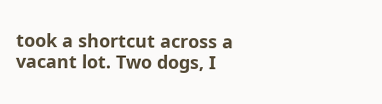took a shortcut across a vacant lot. Two dogs, I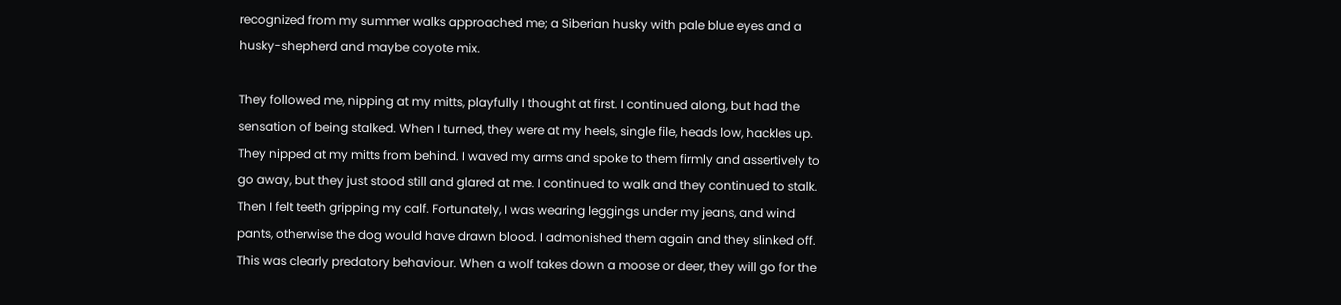recognized from my summer walks approached me; a Siberian husky with pale blue eyes and a husky-shepherd and maybe coyote mix.

They followed me, nipping at my mitts, playfully I thought at first. I continued along, but had the sensation of being stalked. When I turned, they were at my heels, single file, heads low, hackles up. They nipped at my mitts from behind. I waved my arms and spoke to them firmly and assertively to go away, but they just stood still and glared at me. I continued to walk and they continued to stalk. Then I felt teeth gripping my calf. Fortunately, I was wearing leggings under my jeans, and wind pants, otherwise the dog would have drawn blood. I admonished them again and they slinked off. This was clearly predatory behaviour. When a wolf takes down a moose or deer, they will go for the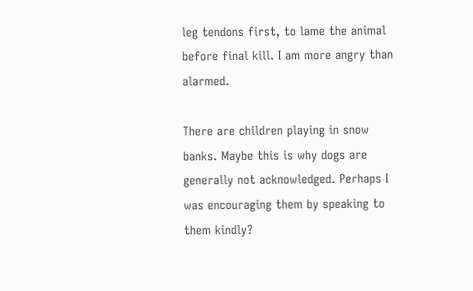leg tendons first, to lame the animal before final kill. I am more angry than alarmed.

There are children playing in snow banks. Maybe this is why dogs are generally not acknowledged. Perhaps I was encouraging them by speaking to them kindly?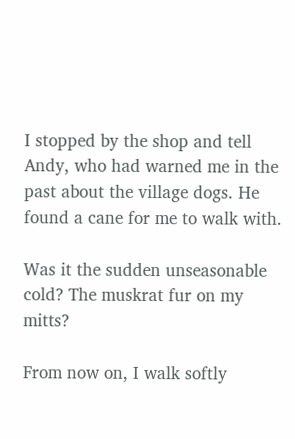I stopped by the shop and tell Andy, who had warned me in the past about the village dogs. He found a cane for me to walk with.

Was it the sudden unseasonable cold? The muskrat fur on my mitts?

From now on, I walk softly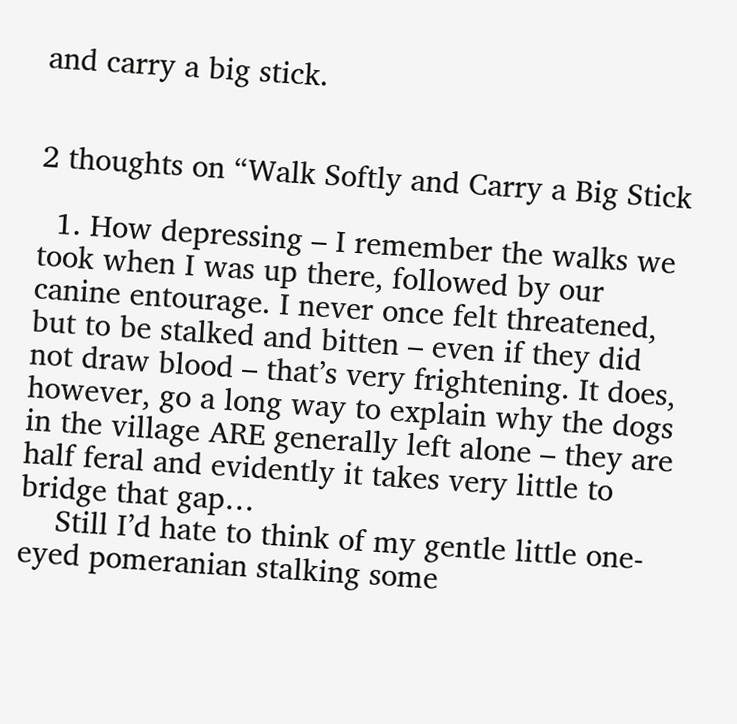and carry a big stick.


2 thoughts on “Walk Softly and Carry a Big Stick

  1. How depressing – I remember the walks we took when I was up there, followed by our canine entourage. I never once felt threatened, but to be stalked and bitten – even if they did not draw blood – that’s very frightening. It does, however, go a long way to explain why the dogs in the village ARE generally left alone – they are half feral and evidently it takes very little to bridge that gap…
    Still I’d hate to think of my gentle little one-eyed pomeranian stalking some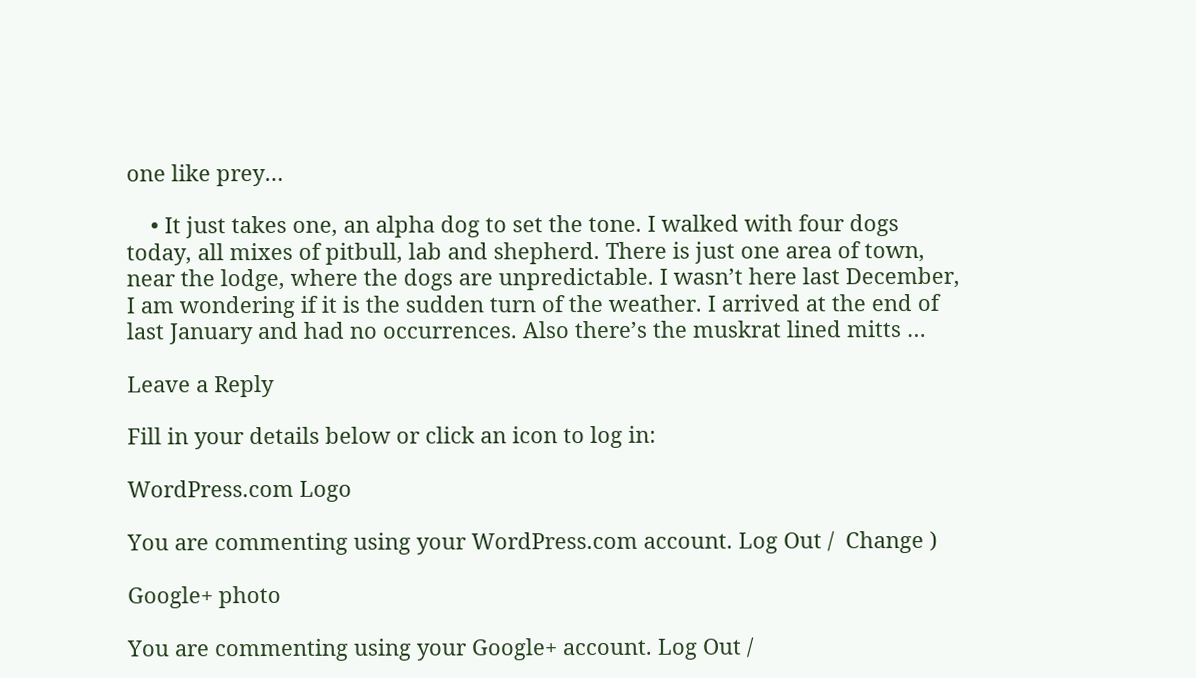one like prey…

    • It just takes one, an alpha dog to set the tone. I walked with four dogs today, all mixes of pitbull, lab and shepherd. There is just one area of town, near the lodge, where the dogs are unpredictable. I wasn’t here last December, I am wondering if it is the sudden turn of the weather. I arrived at the end of last January and had no occurrences. Also there’s the muskrat lined mitts …

Leave a Reply

Fill in your details below or click an icon to log in:

WordPress.com Logo

You are commenting using your WordPress.com account. Log Out /  Change )

Google+ photo

You are commenting using your Google+ account. Log Out /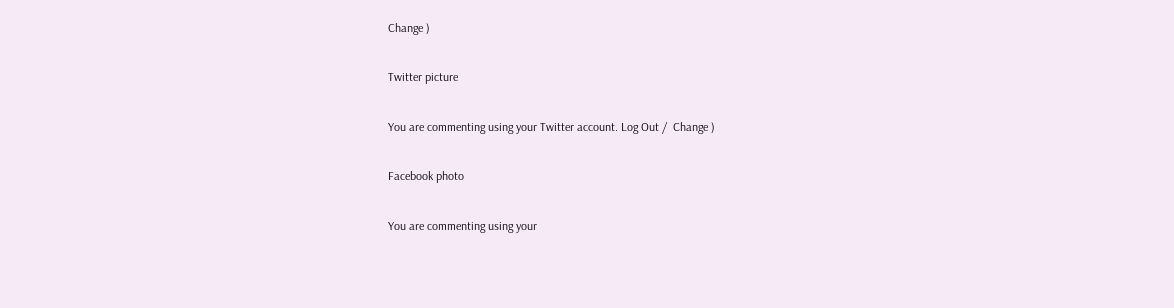Change )

Twitter picture

You are commenting using your Twitter account. Log Out /  Change )

Facebook photo

You are commenting using your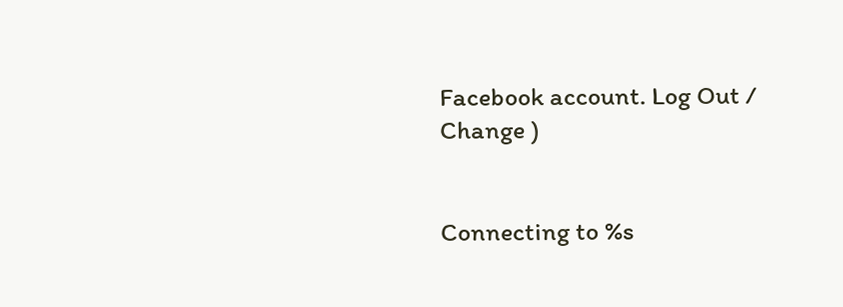Facebook account. Log Out /  Change )


Connecting to %s